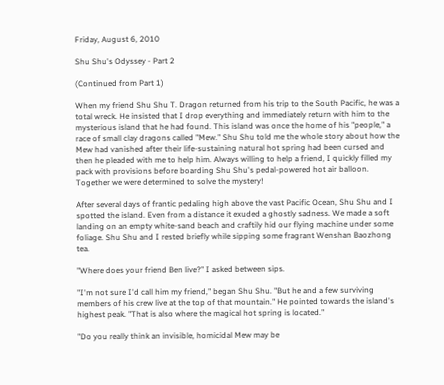Friday, August 6, 2010

Shu Shu's Odyssey - Part 2

(Continued from Part 1)

When my friend Shu Shu T. Dragon returned from his trip to the South Pacific, he was a total wreck. He insisted that I drop everything and immediately return with him to the mysterious island that he had found. This island was once the home of his "people," a race of small clay dragons called "Mew." Shu Shu told me the whole story about how the Mew had vanished after their life-sustaining natural hot spring had been cursed and then he pleaded with me to help him. Always willing to help a friend, I quickly filled my pack with provisions before boarding Shu Shu's pedal-powered hot air balloon. Together we were determined to solve the mystery!

After several days of frantic pedaling high above the vast Pacific Ocean, Shu Shu and I spotted the island. Even from a distance it exuded a ghostly sadness. We made a soft landing on an empty white-sand beach and craftily hid our flying machine under some foliage. Shu Shu and I rested briefly while sipping some fragrant Wenshan Baozhong tea.

"Where does your friend Ben live?" I asked between sips.

"I'm not sure I'd call him my friend," began Shu Shu. "But he and a few surviving members of his crew live at the top of that mountain." He pointed towards the island's highest peak. "That is also where the magical hot spring is located."

"Do you really think an invisible, homicidal Mew may be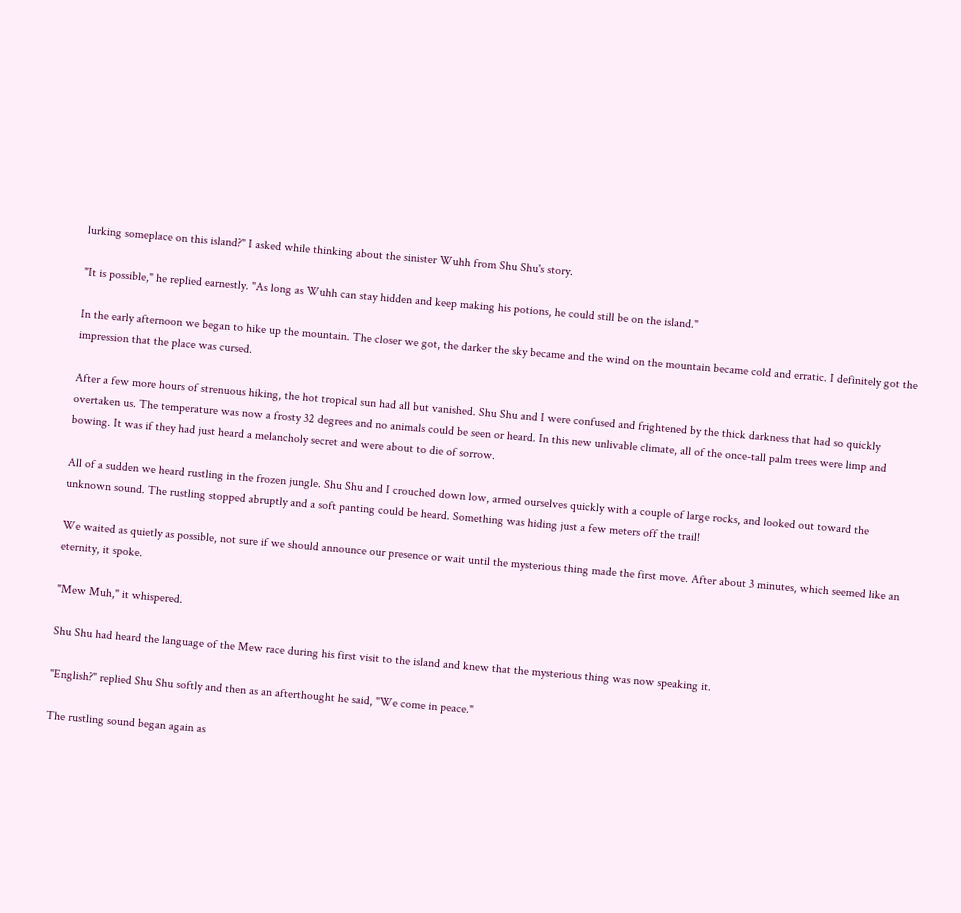lurking someplace on this island?" I asked while thinking about the sinister Wuhh from Shu Shu's story.

"It is possible," he replied earnestly. "As long as Wuhh can stay hidden and keep making his potions, he could still be on the island."

In the early afternoon we began to hike up the mountain. The closer we got, the darker the sky became and the wind on the mountain became cold and erratic. I definitely got the impression that the place was cursed.

After a few more hours of strenuous hiking, the hot tropical sun had all but vanished. Shu Shu and I were confused and frightened by the thick darkness that had so quickly overtaken us. The temperature was now a frosty 32 degrees and no animals could be seen or heard. In this new unlivable climate, all of the once-tall palm trees were limp and bowing. It was if they had just heard a melancholy secret and were about to die of sorrow.

All of a sudden we heard rustling in the frozen jungle. Shu Shu and I crouched down low, armed ourselves quickly with a couple of large rocks, and looked out toward the unknown sound. The rustling stopped abruptly and a soft panting could be heard. Something was hiding just a few meters off the trail!

We waited as quietly as possible, not sure if we should announce our presence or wait until the mysterious thing made the first move. After about 3 minutes, which seemed like an eternity, it spoke.

"Mew Muh," it whispered.

Shu Shu had heard the language of the Mew race during his first visit to the island and knew that the mysterious thing was now speaking it.

"English?" replied Shu Shu softly and then as an afterthought he said, "We come in peace."

The rustling sound began again as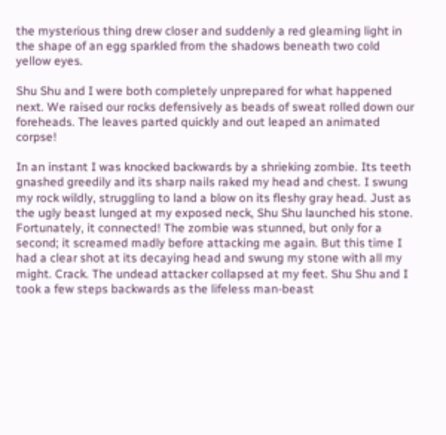the mysterious thing drew closer and suddenly a red gleaming light in the shape of an egg sparkled from the shadows beneath two cold yellow eyes.

Shu Shu and I were both completely unprepared for what happened next. We raised our rocks defensively as beads of sweat rolled down our foreheads. The leaves parted quickly and out leaped an animated corpse!

In an instant I was knocked backwards by a shrieking zombie. Its teeth gnashed greedily and its sharp nails raked my head and chest. I swung my rock wildly, struggling to land a blow on its fleshy gray head. Just as the ugly beast lunged at my exposed neck, Shu Shu launched his stone. Fortunately, it connected! The zombie was stunned, but only for a second; it screamed madly before attacking me again. But this time I had a clear shot at its decaying head and swung my stone with all my might. Crack. The undead attacker collapsed at my feet. Shu Shu and I took a few steps backwards as the lifeless man-beast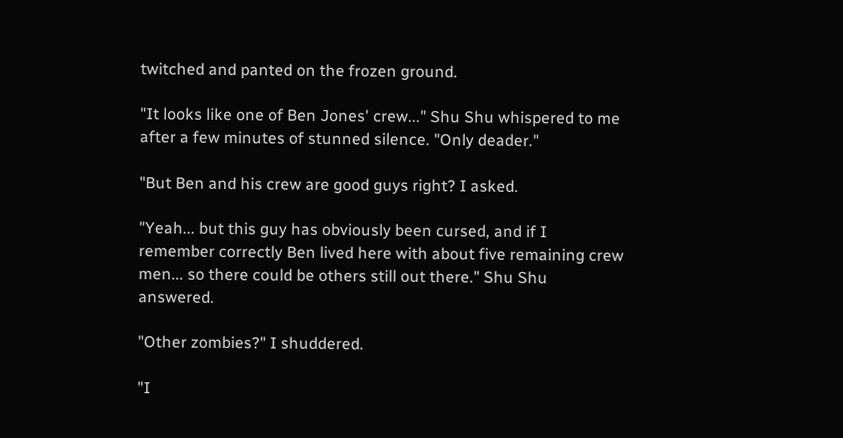twitched and panted on the frozen ground.

"It looks like one of Ben Jones' crew..." Shu Shu whispered to me after a few minutes of stunned silence. "Only deader."

"But Ben and his crew are good guys right? I asked.

"Yeah... but this guy has obviously been cursed, and if I remember correctly Ben lived here with about five remaining crew men... so there could be others still out there." Shu Shu answered.

"Other zombies?" I shuddered.

"I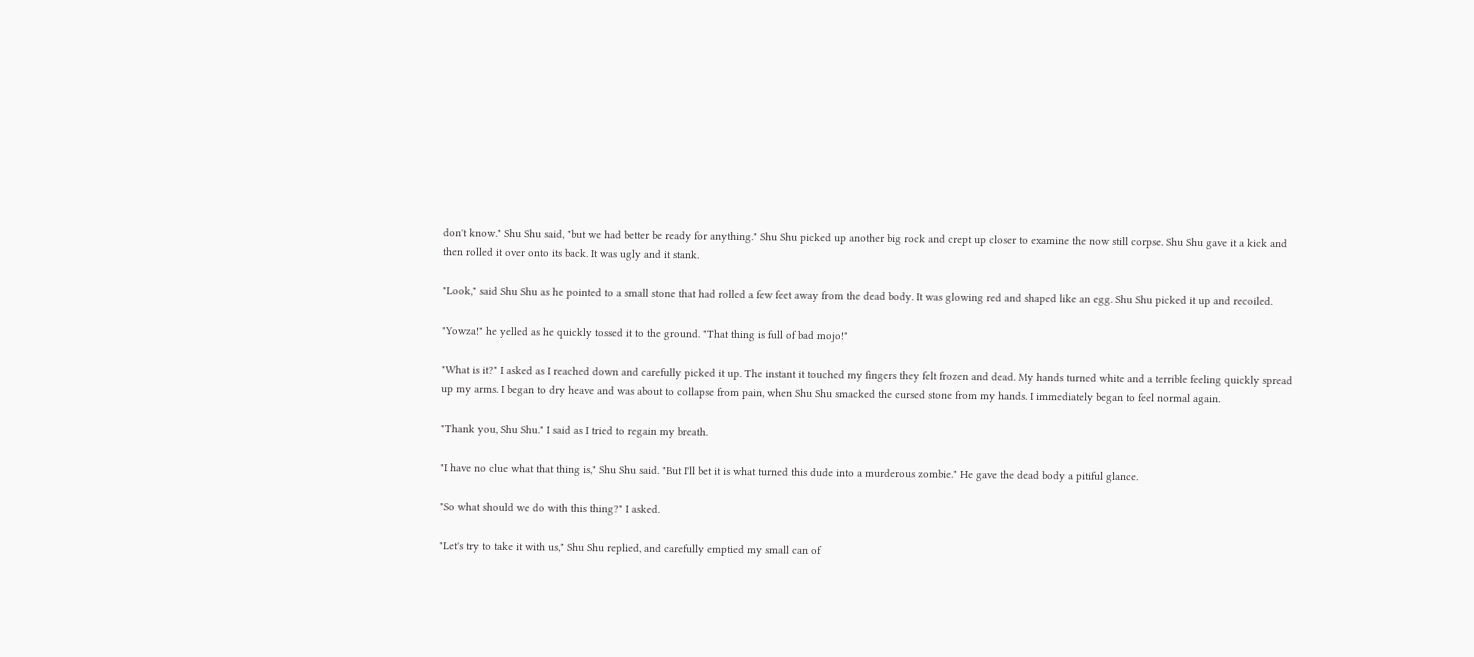don't know." Shu Shu said, "but we had better be ready for anything." Shu Shu picked up another big rock and crept up closer to examine the now still corpse. Shu Shu gave it a kick and then rolled it over onto its back. It was ugly and it stank.

"Look," said Shu Shu as he pointed to a small stone that had rolled a few feet away from the dead body. It was glowing red and shaped like an egg. Shu Shu picked it up and recoiled.

"Yowza!" he yelled as he quickly tossed it to the ground. "That thing is full of bad mojo!"

"What is it?" I asked as I reached down and carefully picked it up. The instant it touched my fingers they felt frozen and dead. My hands turned white and a terrible feeling quickly spread up my arms. I began to dry heave and was about to collapse from pain, when Shu Shu smacked the cursed stone from my hands. I immediately began to feel normal again.

"Thank you, Shu Shu." I said as I tried to regain my breath.

"I have no clue what that thing is," Shu Shu said. "But I'll bet it is what turned this dude into a murderous zombie." He gave the dead body a pitiful glance.

"So what should we do with this thing?" I asked.

"Let's try to take it with us," Shu Shu replied, and carefully emptied my small can of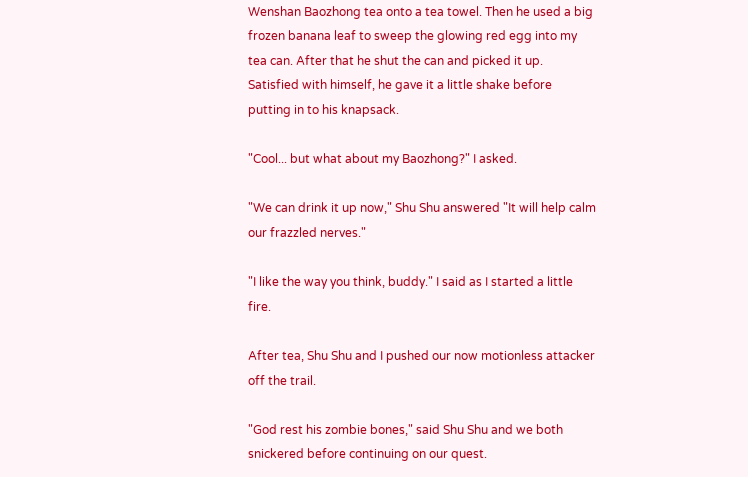Wenshan Baozhong tea onto a tea towel. Then he used a big frozen banana leaf to sweep the glowing red egg into my tea can. After that he shut the can and picked it up. Satisfied with himself, he gave it a little shake before putting in to his knapsack.

"Cool... but what about my Baozhong?" I asked.

"We can drink it up now," Shu Shu answered "It will help calm our frazzled nerves."

"I like the way you think, buddy." I said as I started a little fire.

After tea, Shu Shu and I pushed our now motionless attacker off the trail.

"God rest his zombie bones," said Shu Shu and we both snickered before continuing on our quest.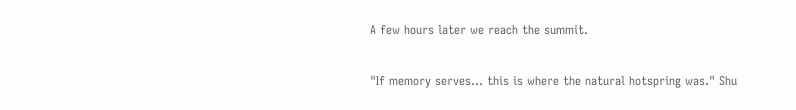A few hours later we reach the summit.

"If memory serves... this is where the natural hotspring was." Shu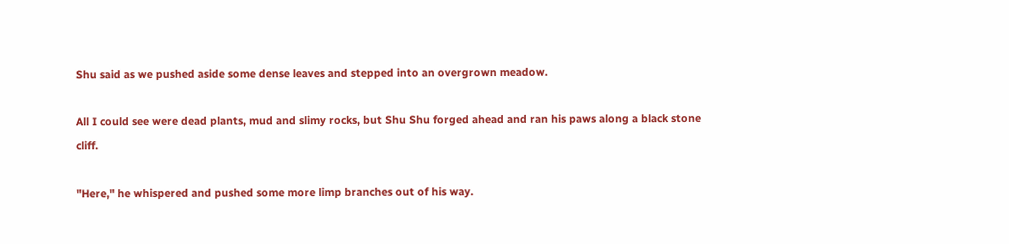Shu said as we pushed aside some dense leaves and stepped into an overgrown meadow.

All I could see were dead plants, mud and slimy rocks, but Shu Shu forged ahead and ran his paws along a black stone cliff.

"Here," he whispered and pushed some more limp branches out of his way.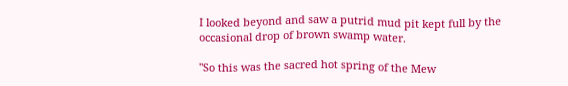I looked beyond and saw a putrid mud pit kept full by the occasional drop of brown swamp water.

"So this was the sacred hot spring of the Mew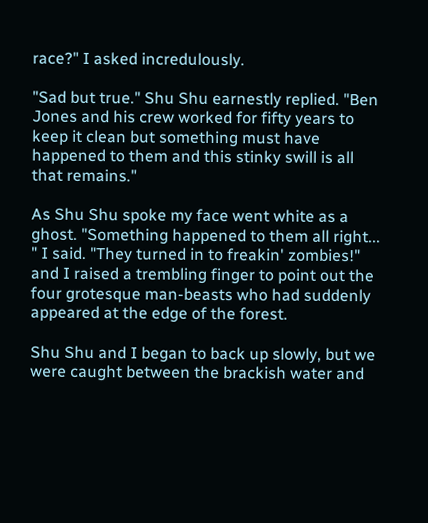race?" I asked incredulously.

"Sad but true." Shu Shu earnestly replied. "Ben Jones and his crew worked for fifty years to keep it clean but something must have happened to them and this stinky swill is all that remains."

As Shu Shu spoke my face went white as a ghost. "Something happened to them all right... " I said. "They turned in to freakin' zombies!" and I raised a trembling finger to point out the four grotesque man-beasts who had suddenly appeared at the edge of the forest.

Shu Shu and I began to back up slowly, but we were caught between the brackish water and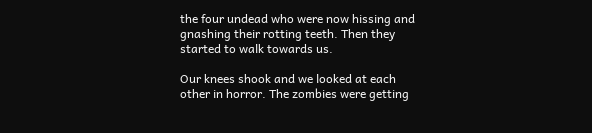the four undead who were now hissing and gnashing their rotting teeth. Then they started to walk towards us.

Our knees shook and we looked at each other in horror. The zombies were getting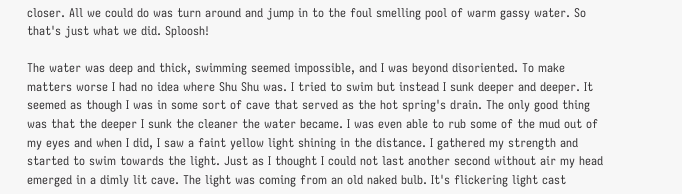closer. All we could do was turn around and jump in to the foul smelling pool of warm gassy water. So that's just what we did. Sploosh!

The water was deep and thick, swimming seemed impossible, and I was beyond disoriented. To make matters worse I had no idea where Shu Shu was. I tried to swim but instead I sunk deeper and deeper. It seemed as though I was in some sort of cave that served as the hot spring's drain. The only good thing was that the deeper I sunk the cleaner the water became. I was even able to rub some of the mud out of my eyes and when I did, I saw a faint yellow light shining in the distance. I gathered my strength and started to swim towards the light. Just as I thought I could not last another second without air my head emerged in a dimly lit cave. The light was coming from an old naked bulb. It's flickering light cast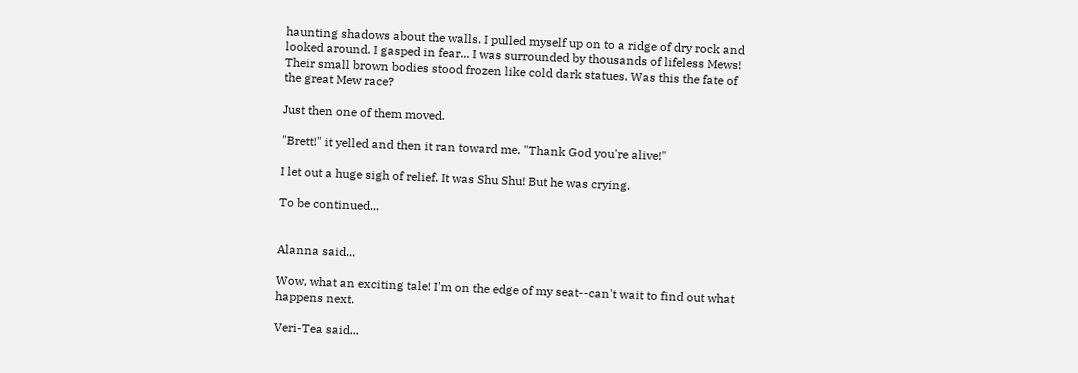haunting shadows about the walls. I pulled myself up on to a ridge of dry rock and looked around. I gasped in fear... I was surrounded by thousands of lifeless Mews! Their small brown bodies stood frozen like cold dark statues. Was this the fate of the great Mew race?

Just then one of them moved.

"Brett!" it yelled and then it ran toward me. "Thank God you're alive!"

I let out a huge sigh of relief. It was Shu Shu! But he was crying.

To be continued...


Alanna said...

Wow, what an exciting tale! I'm on the edge of my seat--can't wait to find out what happens next.

Veri-Tea said...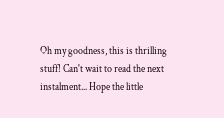Oh my goodness, this is thrilling stuff! Can't wait to read the next instalment... Hope the little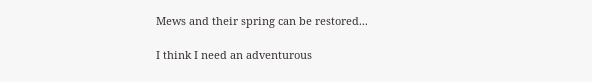Mews and their spring can be restored...

I think I need an adventurous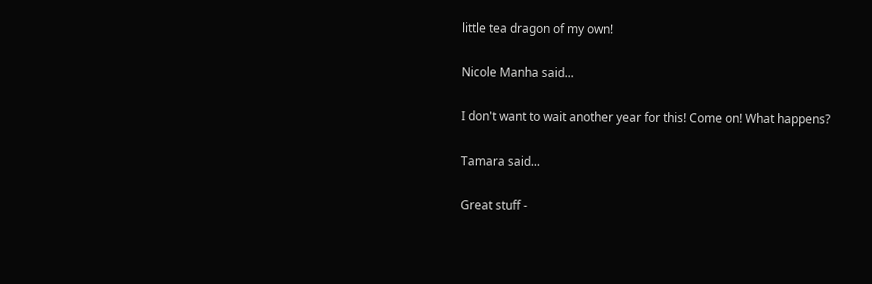little tea dragon of my own!

Nicole Manha said...

I don't want to wait another year for this! Come on! What happens?

Tamara said...

Great stuff -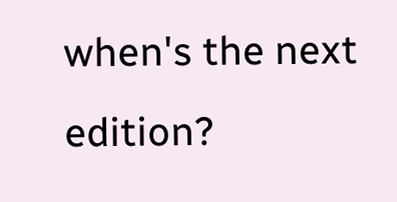when's the next edition?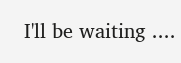I'll be waiting ....